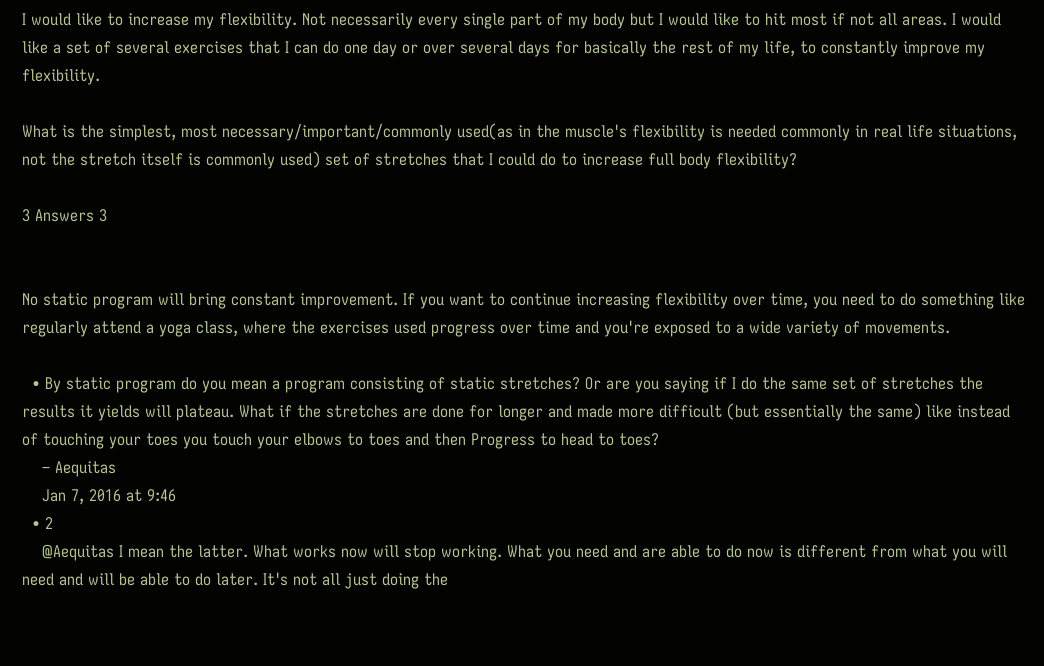I would like to increase my flexibility. Not necessarily every single part of my body but I would like to hit most if not all areas. I would like a set of several exercises that I can do one day or over several days for basically the rest of my life, to constantly improve my flexibility.

What is the simplest, most necessary/important/commonly used(as in the muscle's flexibility is needed commonly in real life situations, not the stretch itself is commonly used) set of stretches that I could do to increase full body flexibility?

3 Answers 3


No static program will bring constant improvement. If you want to continue increasing flexibility over time, you need to do something like regularly attend a yoga class, where the exercises used progress over time and you're exposed to a wide variety of movements.

  • By static program do you mean a program consisting of static stretches? Or are you saying if I do the same set of stretches the results it yields will plateau. What if the stretches are done for longer and made more difficult (but essentially the same) like instead of touching your toes you touch your elbows to toes and then Progress to head to toes?
    – Aequitas
    Jan 7, 2016 at 9:46
  • 2
    @Aequitas I mean the latter. What works now will stop working. What you need and are able to do now is different from what you will need and will be able to do later. It's not all just doing the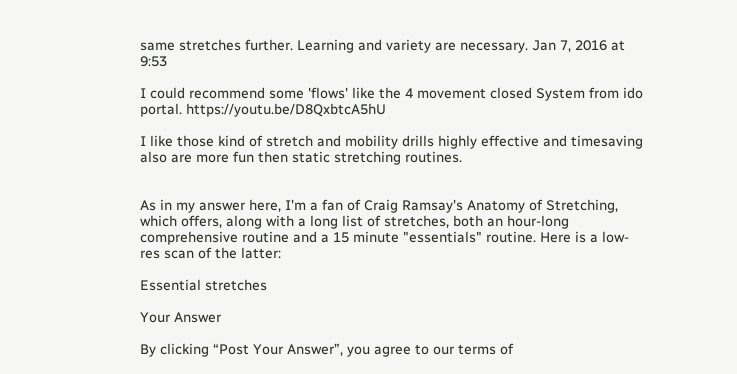same stretches further. Learning and variety are necessary. Jan 7, 2016 at 9:53

I could recommend some 'flows' like the 4 movement closed System from ido portal. https://youtu.be/D8QxbtcA5hU

I like those kind of stretch and mobility drills highly effective and timesaving also are more fun then static stretching routines.


As in my answer here, I'm a fan of Craig Ramsay's Anatomy of Stretching, which offers, along with a long list of stretches, both an hour-long comprehensive routine and a 15 minute "essentials" routine. Here is a low-res scan of the latter:

Essential stretches

Your Answer

By clicking “Post Your Answer”, you agree to our terms of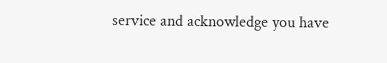service and acknowledge you have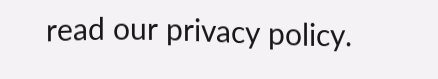read our privacy policy.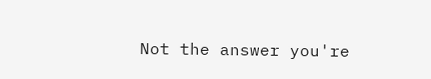Not the answer you're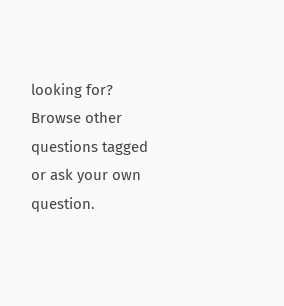looking for? Browse other questions tagged or ask your own question.